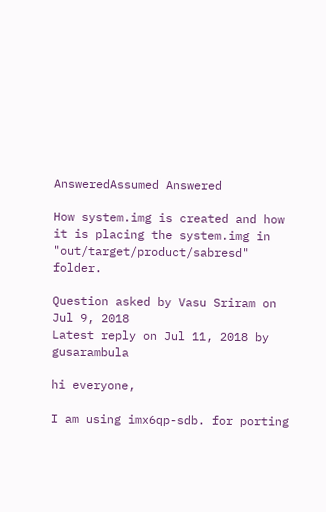AnsweredAssumed Answered

How system.img is created and how it is placing the system.img in "out/target/product/sabresd" folder.

Question asked by Vasu Sriram on Jul 9, 2018
Latest reply on Jul 11, 2018 by gusarambula

hi everyone,

I am using imx6qp-sdb. for porting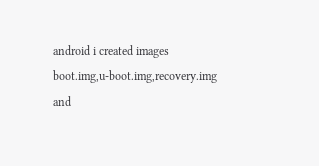android i created images boot.img,u-boot.img,recovery.img and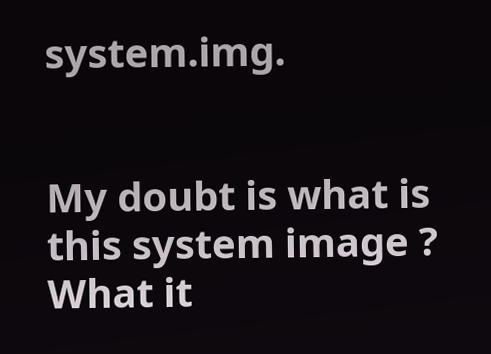system.img.


My doubt is what is this system image ? What it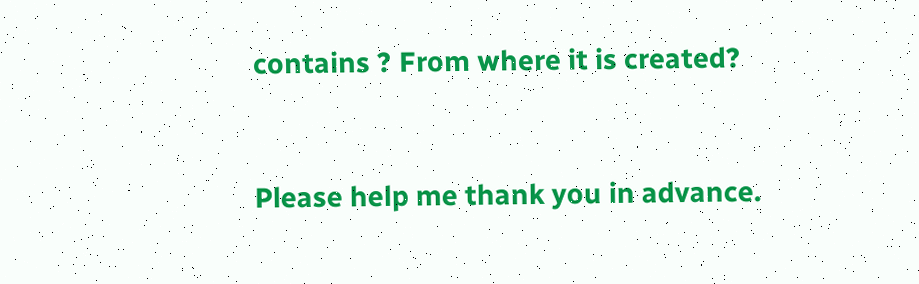contains ? From where it is created?


Please help me thank you in advance.